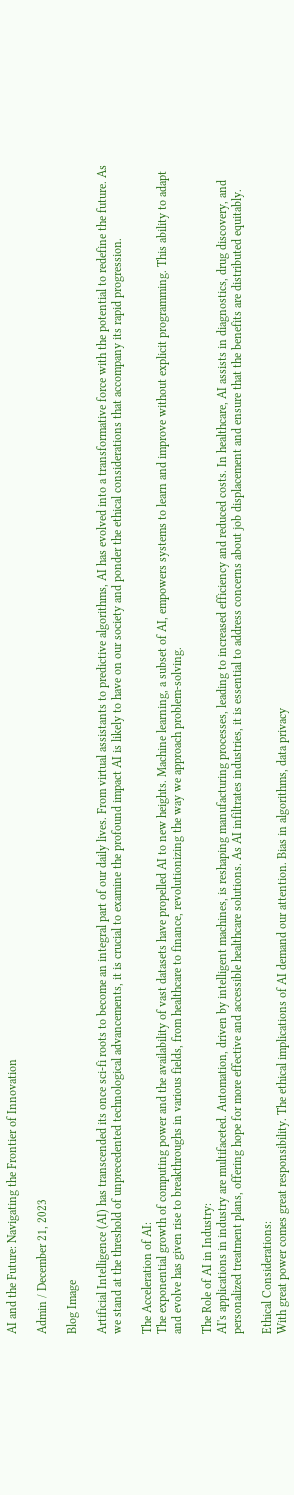AI and the Future: Navigating the Frontier of Innovation

Admin / December 21, 2023

Blog Image

Artificial Intelligence (AI) has transcended its once sci-fi roots to become an integral part of our daily lives. From virtual assistants to predictive algorithms, AI has evolved into a transformative force with the potential to redefine the future. As we stand at the threshold of unprecedented technological advancements, it is crucial to examine the profound impact AI is likely to have on our society and ponder the ethical considerations that accompany its rapid progression.

The Acceleration of AI:
The exponential growth of computing power and the availability of vast datasets have propelled AI to new heights. Machine learning, a subset of AI, empowers systems to learn and improve without explicit programming. This ability to adapt and evolve has given rise to breakthroughs in various fields, from healthcare to finance, revolutionizing the way we approach problem-solving.

The Role of AI in Industry:
AI's applications in industry are multifaceted. Automation, driven by intelligent machines, is reshaping manufacturing processes, leading to increased efficiency and reduced costs. In healthcare, AI assists in diagnostics, drug discovery, and personalized treatment plans, offering hope for more effective and accessible healthcare solutions. As AI infiltrates industries, it is essential to address concerns about job displacement and ensure that the benefits are distributed equitably.

Ethical Considerations:
With great power comes great responsibility. The ethical implications of AI demand our attention. Bias in algorithms, data privacy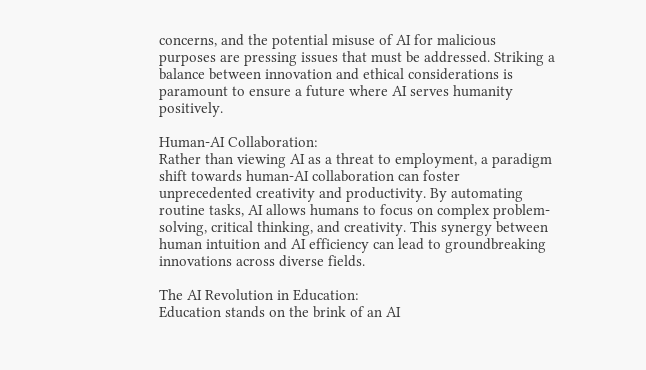concerns, and the potential misuse of AI for malicious purposes are pressing issues that must be addressed. Striking a balance between innovation and ethical considerations is paramount to ensure a future where AI serves humanity positively.

Human-AI Collaboration:
Rather than viewing AI as a threat to employment, a paradigm shift towards human-AI collaboration can foster unprecedented creativity and productivity. By automating routine tasks, AI allows humans to focus on complex problem-solving, critical thinking, and creativity. This synergy between human intuition and AI efficiency can lead to groundbreaking innovations across diverse fields.

The AI Revolution in Education:
Education stands on the brink of an AI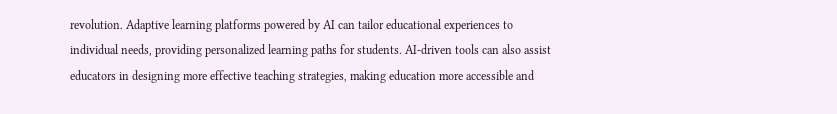revolution. Adaptive learning platforms powered by AI can tailor educational experiences to individual needs, providing personalized learning paths for students. AI-driven tools can also assist educators in designing more effective teaching strategies, making education more accessible and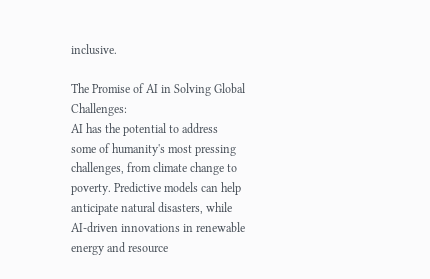inclusive.

The Promise of AI in Solving Global Challenges:
AI has the potential to address some of humanity's most pressing challenges, from climate change to poverty. Predictive models can help anticipate natural disasters, while AI-driven innovations in renewable energy and resource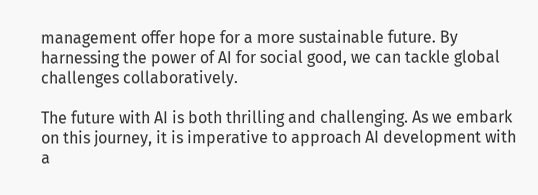management offer hope for a more sustainable future. By harnessing the power of AI for social good, we can tackle global challenges collaboratively.

The future with AI is both thrilling and challenging. As we embark on this journey, it is imperative to approach AI development with a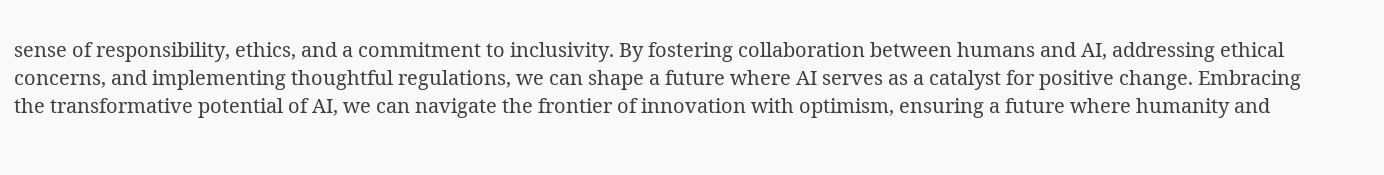sense of responsibility, ethics, and a commitment to inclusivity. By fostering collaboration between humans and AI, addressing ethical concerns, and implementing thoughtful regulations, we can shape a future where AI serves as a catalyst for positive change. Embracing the transformative potential of AI, we can navigate the frontier of innovation with optimism, ensuring a future where humanity and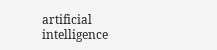artificial intelligence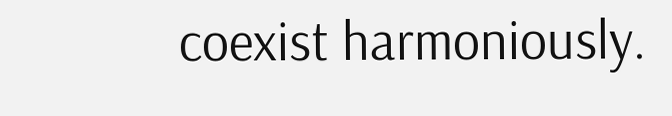coexist harmoniously.